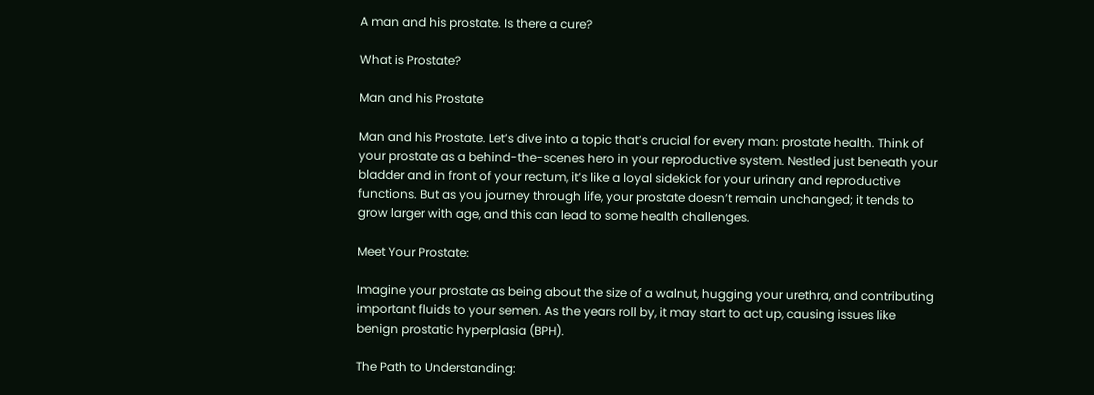A man and his prostate. Is there a cure?

What is Prostate?

Man and his Prostate

Man and his Prostate. Let’s dive into a topic that’s crucial for every man: prostate health. Think of your prostate as a behind-the-scenes hero in your reproductive system. Nestled just beneath your bladder and in front of your rectum, it’s like a loyal sidekick for your urinary and reproductive functions. But as you journey through life, your prostate doesn’t remain unchanged; it tends to grow larger with age, and this can lead to some health challenges.

Meet Your Prostate:

Imagine your prostate as being about the size of a walnut, hugging your urethra, and contributing important fluids to your semen. As the years roll by, it may start to act up, causing issues like benign prostatic hyperplasia (BPH).

The Path to Understanding: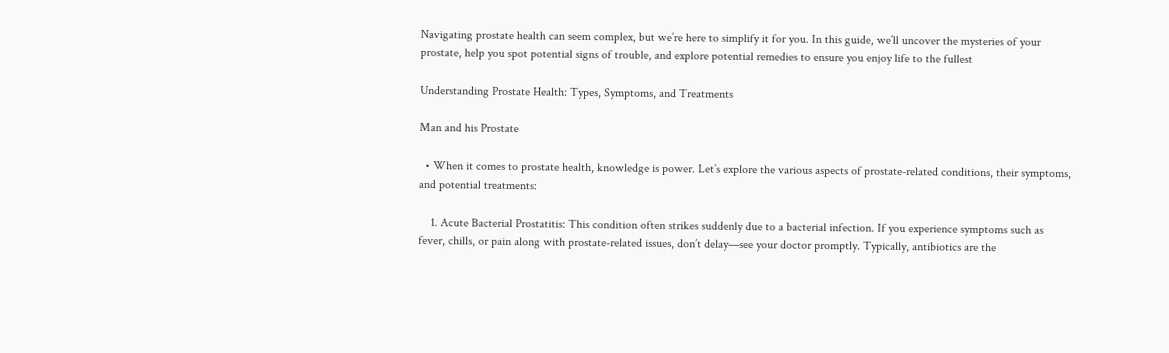Navigating prostate health can seem complex, but we’re here to simplify it for you. In this guide, we’ll uncover the mysteries of your prostate, help you spot potential signs of trouble, and explore potential remedies to ensure you enjoy life to the fullest

Understanding Prostate Health: Types, Symptoms, and Treatments

Man and his Prostate

  • When it comes to prostate health, knowledge is power. Let’s explore the various aspects of prostate-related conditions, their symptoms, and potential treatments:

    1. Acute Bacterial Prostatitis: This condition often strikes suddenly due to a bacterial infection. If you experience symptoms such as fever, chills, or pain along with prostate-related issues, don’t delay—see your doctor promptly. Typically, antibiotics are the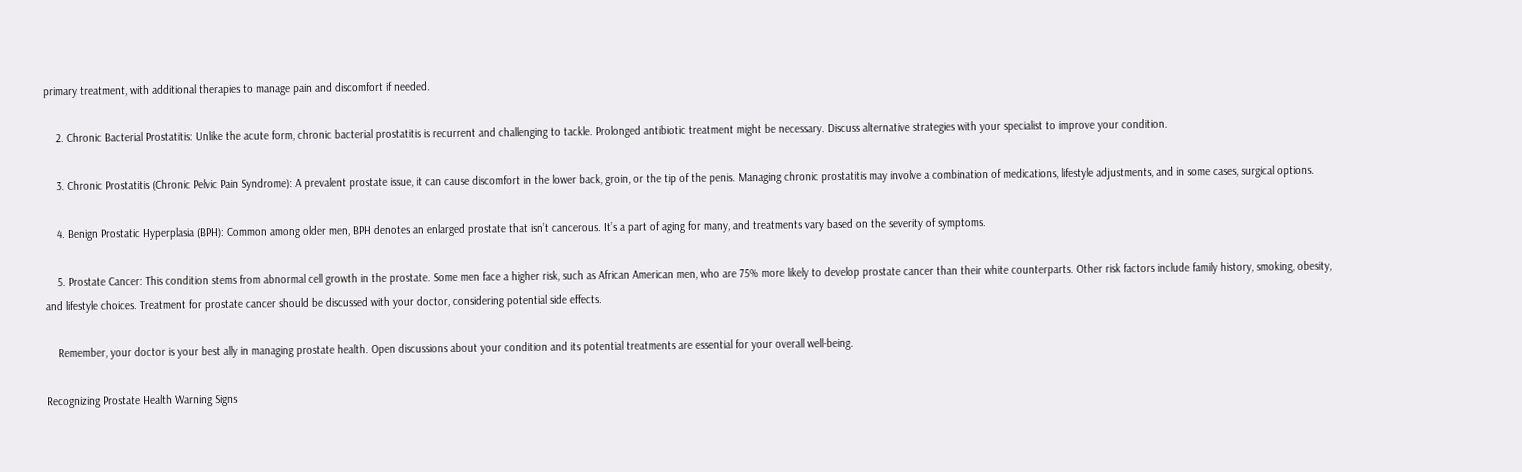primary treatment, with additional therapies to manage pain and discomfort if needed.

    2. Chronic Bacterial Prostatitis: Unlike the acute form, chronic bacterial prostatitis is recurrent and challenging to tackle. Prolonged antibiotic treatment might be necessary. Discuss alternative strategies with your specialist to improve your condition.

    3. Chronic Prostatitis (Chronic Pelvic Pain Syndrome): A prevalent prostate issue, it can cause discomfort in the lower back, groin, or the tip of the penis. Managing chronic prostatitis may involve a combination of medications, lifestyle adjustments, and in some cases, surgical options.

    4. Benign Prostatic Hyperplasia (BPH): Common among older men, BPH denotes an enlarged prostate that isn’t cancerous. It’s a part of aging for many, and treatments vary based on the severity of symptoms.

    5. Prostate Cancer: This condition stems from abnormal cell growth in the prostate. Some men face a higher risk, such as African American men, who are 75% more likely to develop prostate cancer than their white counterparts. Other risk factors include family history, smoking, obesity, and lifestyle choices. Treatment for prostate cancer should be discussed with your doctor, considering potential side effects.

    Remember, your doctor is your best ally in managing prostate health. Open discussions about your condition and its potential treatments are essential for your overall well-being.

Recognizing Prostate Health Warning Signs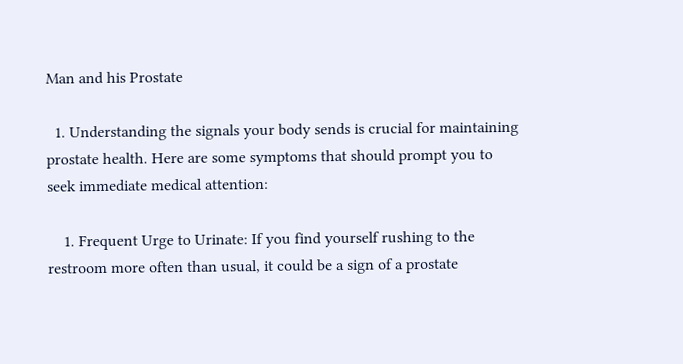Man and his Prostate

  1. Understanding the signals your body sends is crucial for maintaining prostate health. Here are some symptoms that should prompt you to seek immediate medical attention:

    1. Frequent Urge to Urinate: If you find yourself rushing to the restroom more often than usual, it could be a sign of a prostate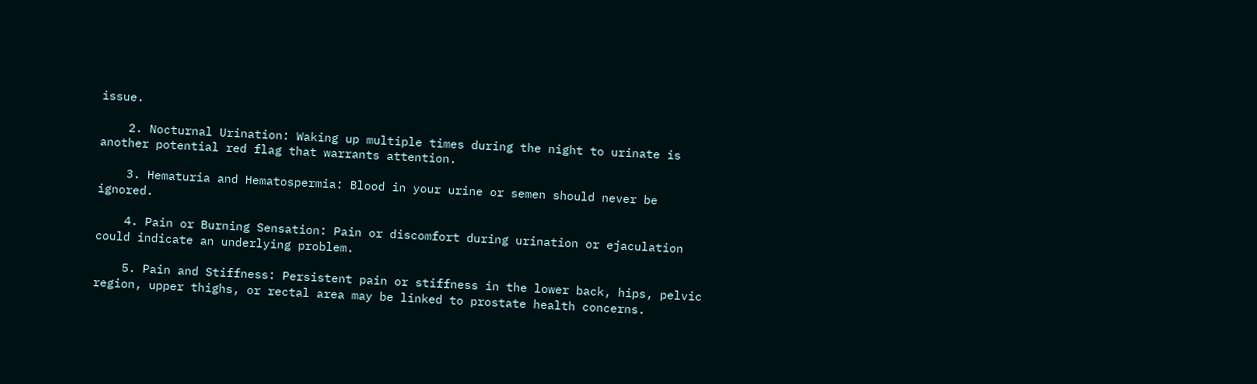issue.

    2. Nocturnal Urination: Waking up multiple times during the night to urinate is another potential red flag that warrants attention.

    3. Hematuria and Hematospermia: Blood in your urine or semen should never be ignored.

    4. Pain or Burning Sensation: Pain or discomfort during urination or ejaculation could indicate an underlying problem.

    5. Pain and Stiffness: Persistent pain or stiffness in the lower back, hips, pelvic region, upper thighs, or rectal area may be linked to prostate health concerns.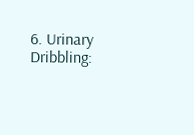6. Urinary Dribbling: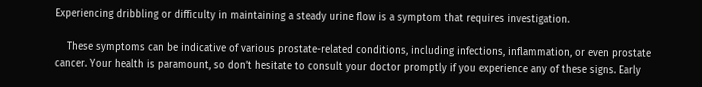Experiencing dribbling or difficulty in maintaining a steady urine flow is a symptom that requires investigation.

    These symptoms can be indicative of various prostate-related conditions, including infections, inflammation, or even prostate cancer. Your health is paramount, so don’t hesitate to consult your doctor promptly if you experience any of these signs. Early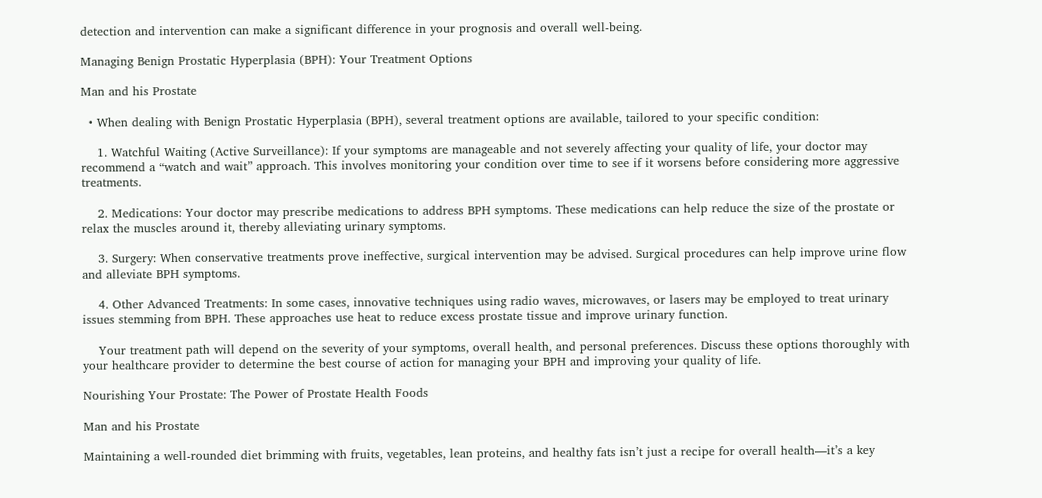detection and intervention can make a significant difference in your prognosis and overall well-being.

Managing Benign Prostatic Hyperplasia (BPH): Your Treatment Options

Man and his Prostate

  • When dealing with Benign Prostatic Hyperplasia (BPH), several treatment options are available, tailored to your specific condition:

    1. Watchful Waiting (Active Surveillance): If your symptoms are manageable and not severely affecting your quality of life, your doctor may recommend a “watch and wait” approach. This involves monitoring your condition over time to see if it worsens before considering more aggressive treatments.

    2. Medications: Your doctor may prescribe medications to address BPH symptoms. These medications can help reduce the size of the prostate or relax the muscles around it, thereby alleviating urinary symptoms.

    3. Surgery: When conservative treatments prove ineffective, surgical intervention may be advised. Surgical procedures can help improve urine flow and alleviate BPH symptoms.

    4. Other Advanced Treatments: In some cases, innovative techniques using radio waves, microwaves, or lasers may be employed to treat urinary issues stemming from BPH. These approaches use heat to reduce excess prostate tissue and improve urinary function.

    Your treatment path will depend on the severity of your symptoms, overall health, and personal preferences. Discuss these options thoroughly with your healthcare provider to determine the best course of action for managing your BPH and improving your quality of life.

Nourishing Your Prostate: The Power of Prostate Health Foods

Man and his Prostate

Maintaining a well-rounded diet brimming with fruits, vegetables, lean proteins, and healthy fats isn’t just a recipe for overall health—it’s a key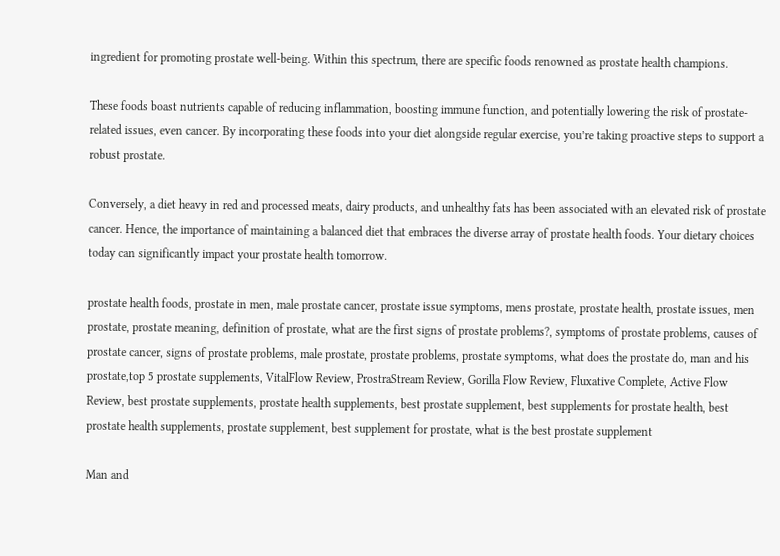ingredient for promoting prostate well-being. Within this spectrum, there are specific foods renowned as prostate health champions.

These foods boast nutrients capable of reducing inflammation, boosting immune function, and potentially lowering the risk of prostate-related issues, even cancer. By incorporating these foods into your diet alongside regular exercise, you’re taking proactive steps to support a robust prostate.

Conversely, a diet heavy in red and processed meats, dairy products, and unhealthy fats has been associated with an elevated risk of prostate cancer. Hence, the importance of maintaining a balanced diet that embraces the diverse array of prostate health foods. Your dietary choices today can significantly impact your prostate health tomorrow.

prostate health foods, prostate in men, male prostate cancer, prostate issue symptoms, mens prostate, prostate health, prostate issues, men prostate, prostate meaning, definition of prostate, what are the first signs of prostate problems?, symptoms of prostate problems, causes of prostate cancer, signs of prostate problems, male prostate, prostate problems, prostate symptoms, what does the prostate do, man and his prostate,top 5 prostate supplements, VitalFlow Review, ProstraStream Review, Gorilla Flow Review, Fluxative Complete, Active Flow Review, best prostate supplements, prostate health supplements, best prostate supplement, best supplements for prostate health, best prostate health supplements, prostate supplement, best supplement for prostate, what is the best prostate supplement

Man and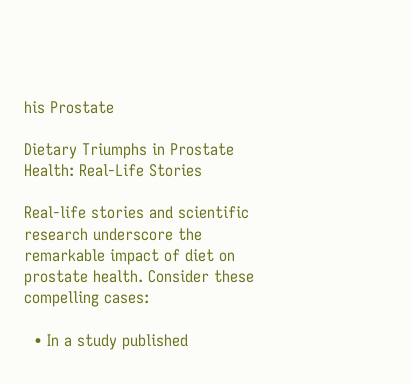his Prostate

Dietary Triumphs in Prostate Health: Real-Life Stories

Real-life stories and scientific research underscore the remarkable impact of diet on prostate health. Consider these compelling cases:

  • In a study published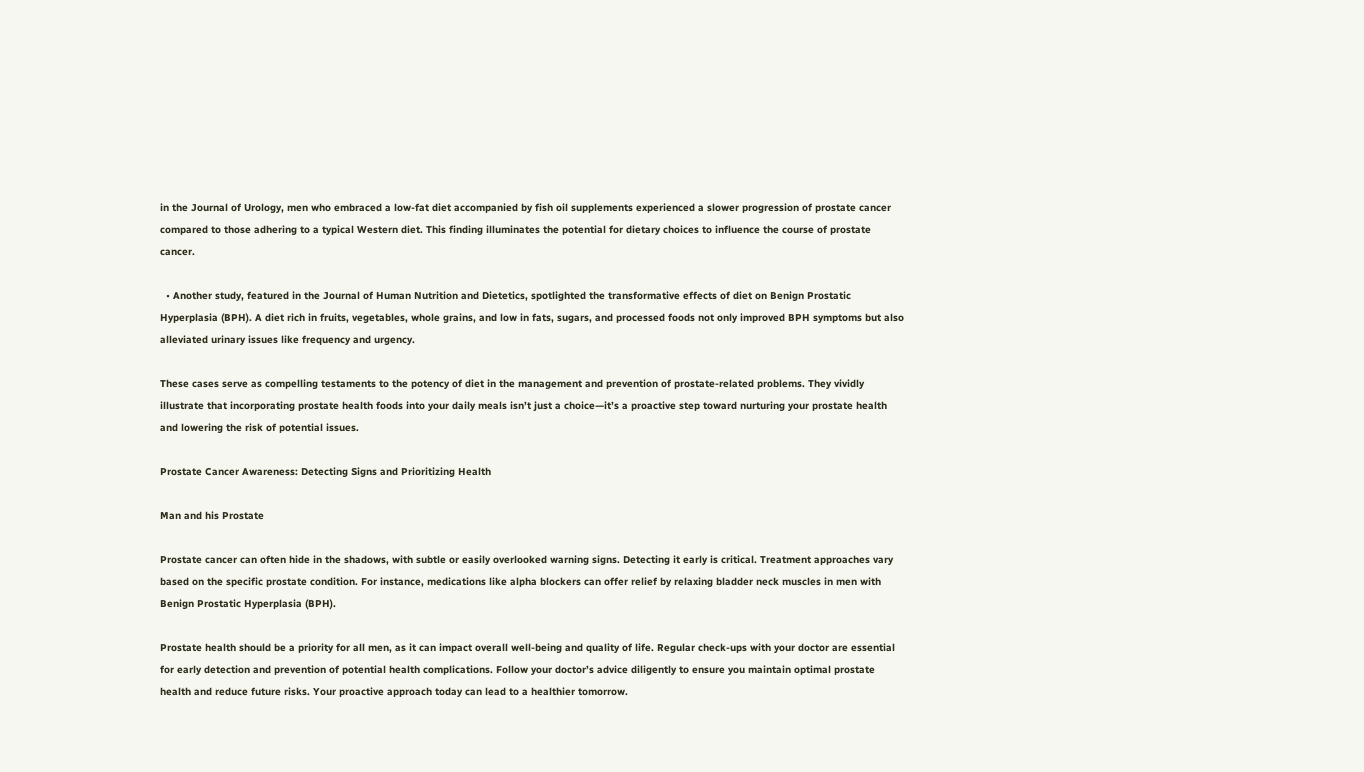in the Journal of Urology, men who embraced a low-fat diet accompanied by fish oil supplements experienced a slower progression of prostate cancer compared to those adhering to a typical Western diet. This finding illuminates the potential for dietary choices to influence the course of prostate cancer.

  • Another study, featured in the Journal of Human Nutrition and Dietetics, spotlighted the transformative effects of diet on Benign Prostatic Hyperplasia (BPH). A diet rich in fruits, vegetables, whole grains, and low in fats, sugars, and processed foods not only improved BPH symptoms but also alleviated urinary issues like frequency and urgency.

These cases serve as compelling testaments to the potency of diet in the management and prevention of prostate-related problems. They vividly illustrate that incorporating prostate health foods into your daily meals isn’t just a choice—it’s a proactive step toward nurturing your prostate health and lowering the risk of potential issues.

Prostate Cancer Awareness: Detecting Signs and Prioritizing Health

Man and his Prostate

Prostate cancer can often hide in the shadows, with subtle or easily overlooked warning signs. Detecting it early is critical. Treatment approaches vary based on the specific prostate condition. For instance, medications like alpha blockers can offer relief by relaxing bladder neck muscles in men with Benign Prostatic Hyperplasia (BPH).

Prostate health should be a priority for all men, as it can impact overall well-being and quality of life. Regular check-ups with your doctor are essential for early detection and prevention of potential health complications. Follow your doctor’s advice diligently to ensure you maintain optimal prostate health and reduce future risks. Your proactive approach today can lead to a healthier tomorrow.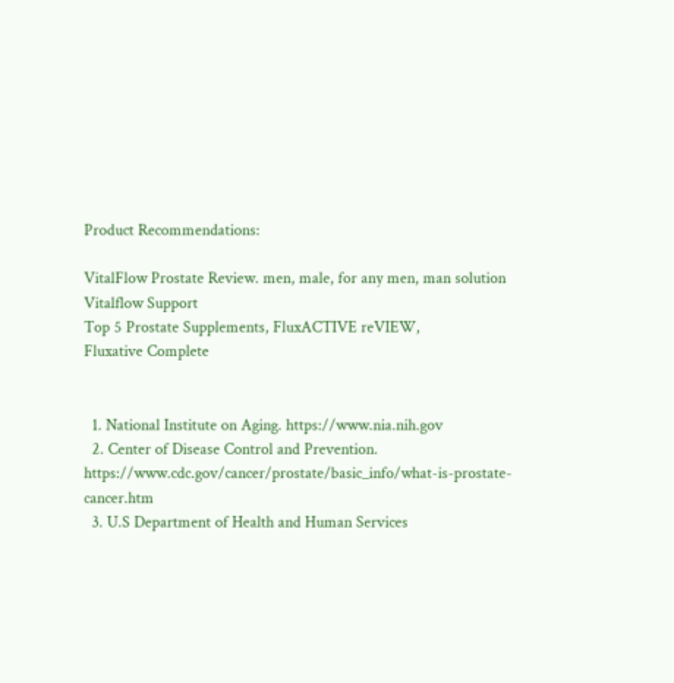Product Recommendations:

VitalFlow Prostate Review. men, male, for any men, man solution
Vitalflow Support
Top 5 Prostate Supplements, FluxACTIVE reVIEW,
Fluxative Complete


  1. National Institute on Aging. https://www.nia.nih.gov
  2. Center of Disease Control and Prevention. https://www.cdc.gov/cancer/prostate/basic_info/what-is-prostate-cancer.htm
  3. U.S Department of Health and Human Services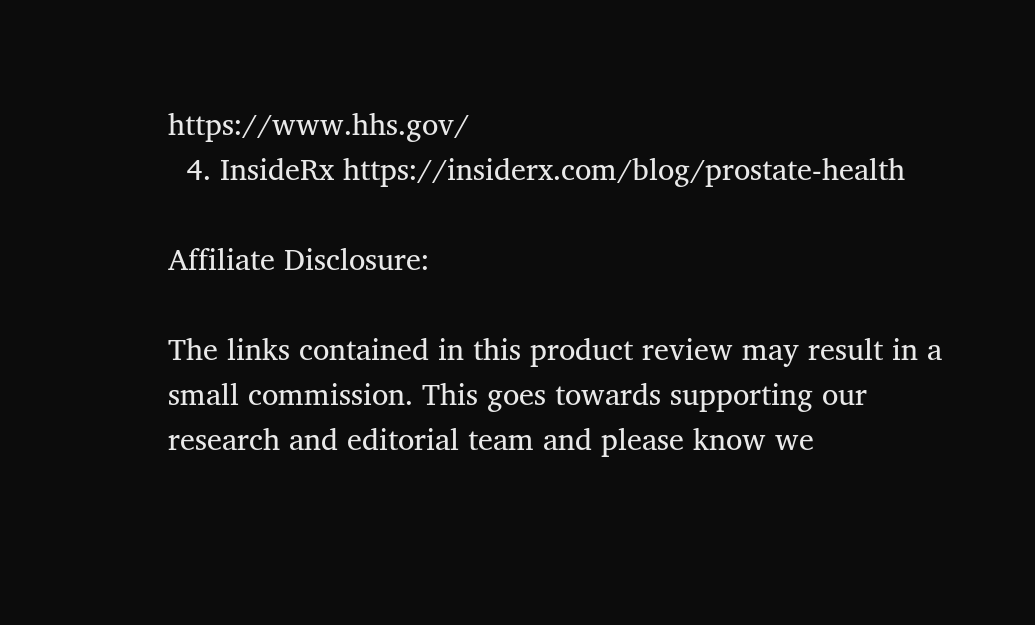https://www.hhs.gov/
  4. InsideRx https://insiderx.com/blog/prostate-health

Affiliate Disclosure:

The links contained in this product review may result in a small commission. This goes towards supporting our research and editorial team and please know we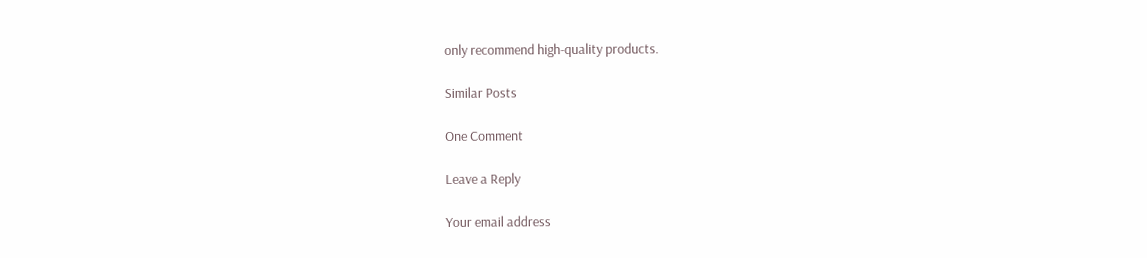only recommend high-quality products.

Similar Posts

One Comment

Leave a Reply

Your email address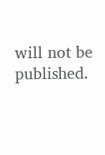will not be published.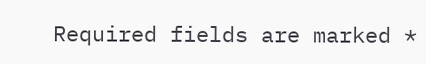Required fields are marked *